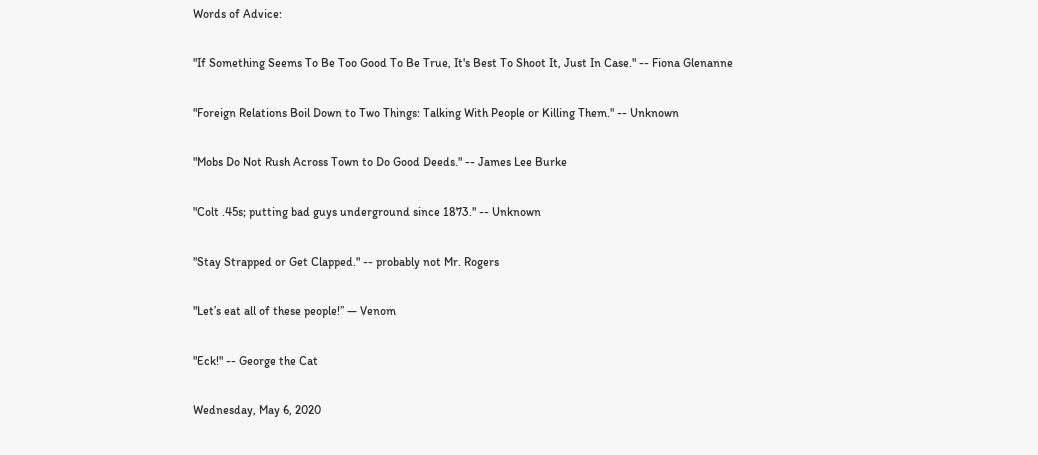Words of Advice:

"If Something Seems To Be Too Good To Be True, It's Best To Shoot It, Just In Case." -- Fiona Glenanne

"Foreign Relations Boil Down to Two Things: Talking With People or Killing Them." -- Unknown

"Mobs Do Not Rush Across Town to Do Good Deeds." -- James Lee Burke

"Colt .45s; putting bad guys underground since 1873." -- Unknown

"Stay Strapped or Get Clapped." -- probably not Mr. Rogers

"Let’s eat all of these people!” — Venom

"Eck!" -- George the Cat

Wednesday, May 6, 2020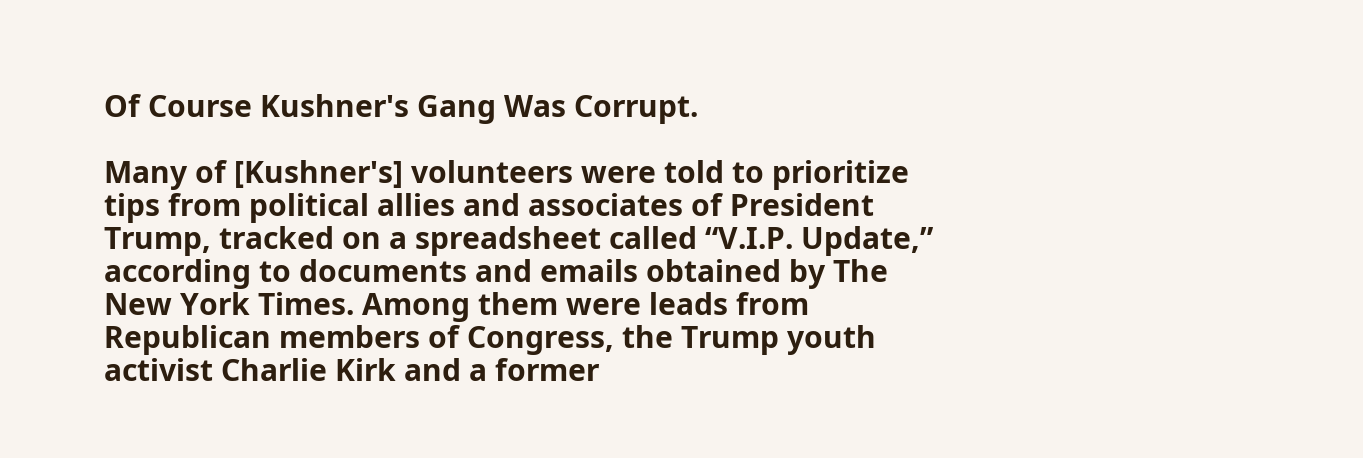Of Course Kushner's Gang Was Corrupt.

Many of [Kushner's] volunteers were told to prioritize tips from political allies and associates of President Trump, tracked on a spreadsheet called “V.I.P. Update,” according to documents and emails obtained by The New York Times. Among them were leads from Republican members of Congress, the Trump youth activist Charlie Kirk and a former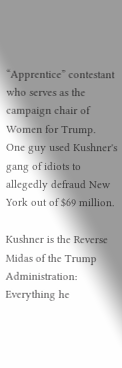“Apprentice” contestant who serves as the campaign chair of Women for Trump.
One guy used Kushner's gang of idiots to allegedly defraud New York out of $69 million.

Kushner is the Reverse Midas of the Trump Administration: Everything he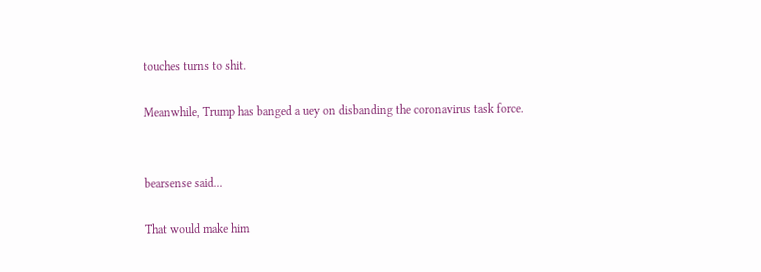touches turns to shit.

Meanwhile, Trump has banged a uey on disbanding the coronavirus task force.


bearsense said...

That would make him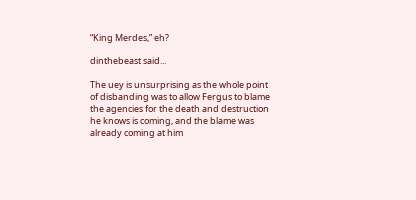“King Merdes,” eh?

dinthebeast said...

The uey is unsurprising as the whole point of disbanding was to allow Fergus to blame the agencies for the death and destruction he knows is coming, and the blame was already coming at him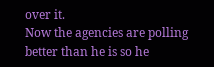over it.
Now the agencies are polling better than he is so he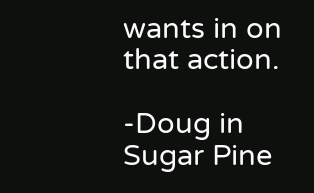wants in on that action.

-Doug in Sugar Pine